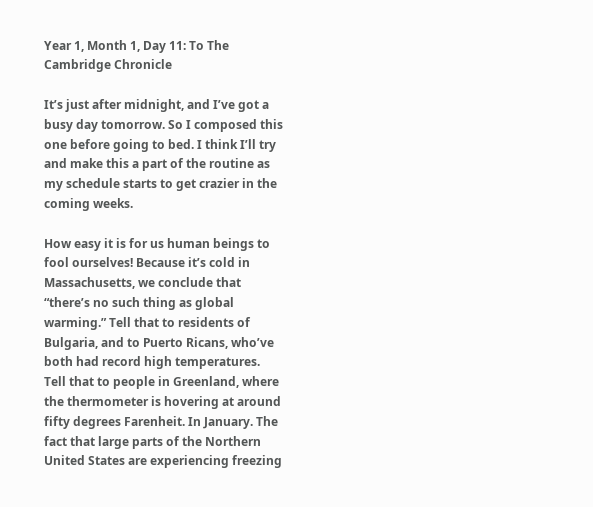Year 1, Month 1, Day 11: To The Cambridge Chronicle

It’s just after midnight, and I’ve got a busy day tomorrow. So I composed this one before going to bed. I think I’ll try and make this a part of the routine as my schedule starts to get crazier in the coming weeks.

How easy it is for us human beings to fool ourselves! Because it’s cold in Massachusetts, we conclude that “there’s no such thing as global warming.” Tell that to residents of Bulgaria, and to Puerto Ricans, who’ve both had record high temperatures. Tell that to people in Greenland, where the thermometer is hovering at around fifty degrees Farenheit. In January. The fact that large parts of the Northern United States are experiencing freezing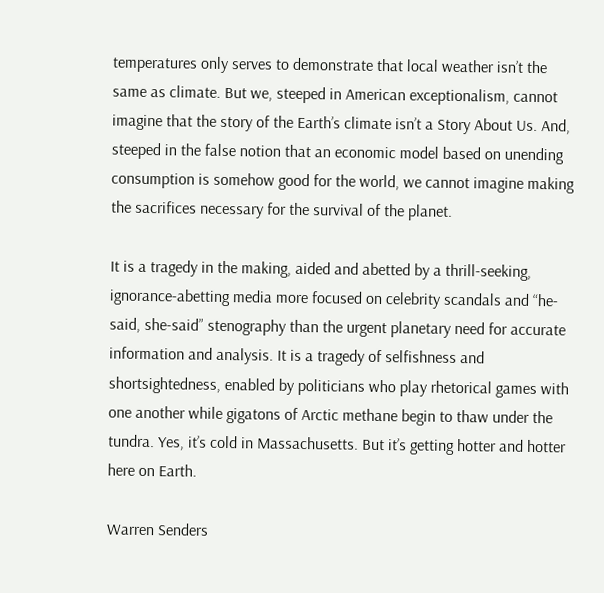temperatures only serves to demonstrate that local weather isn’t the same as climate. But we, steeped in American exceptionalism, cannot imagine that the story of the Earth’s climate isn’t a Story About Us. And, steeped in the false notion that an economic model based on unending consumption is somehow good for the world, we cannot imagine making the sacrifices necessary for the survival of the planet.

It is a tragedy in the making, aided and abetted by a thrill-seeking, ignorance-abetting media more focused on celebrity scandals and “he-said, she-said” stenography than the urgent planetary need for accurate information and analysis. It is a tragedy of selfishness and shortsightedness, enabled by politicians who play rhetorical games with one another while gigatons of Arctic methane begin to thaw under the tundra. Yes, it’s cold in Massachusetts. But it’s getting hotter and hotter here on Earth.

Warren Senders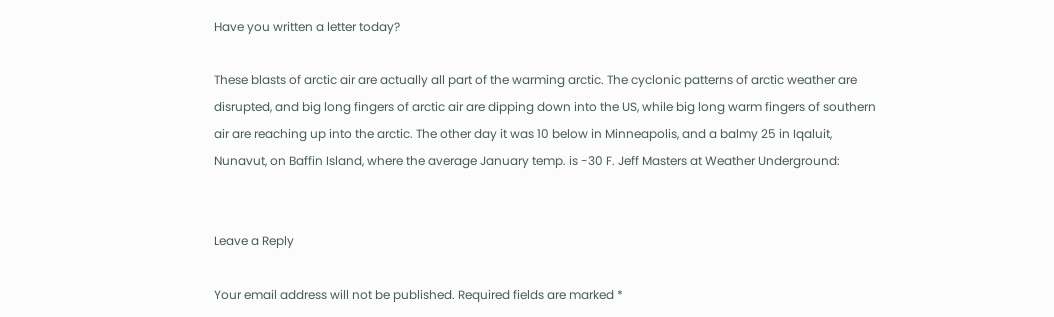Have you written a letter today?

These blasts of arctic air are actually all part of the warming arctic. The cyclonic patterns of arctic weather are disrupted, and big long fingers of arctic air are dipping down into the US, while big long warm fingers of southern air are reaching up into the arctic. The other day it was 10 below in Minneapolis, and a balmy 25 in Iqaluit, Nunavut, on Baffin Island, where the average January temp. is -30 F. Jeff Masters at Weather Underground:


Leave a Reply

Your email address will not be published. Required fields are marked *